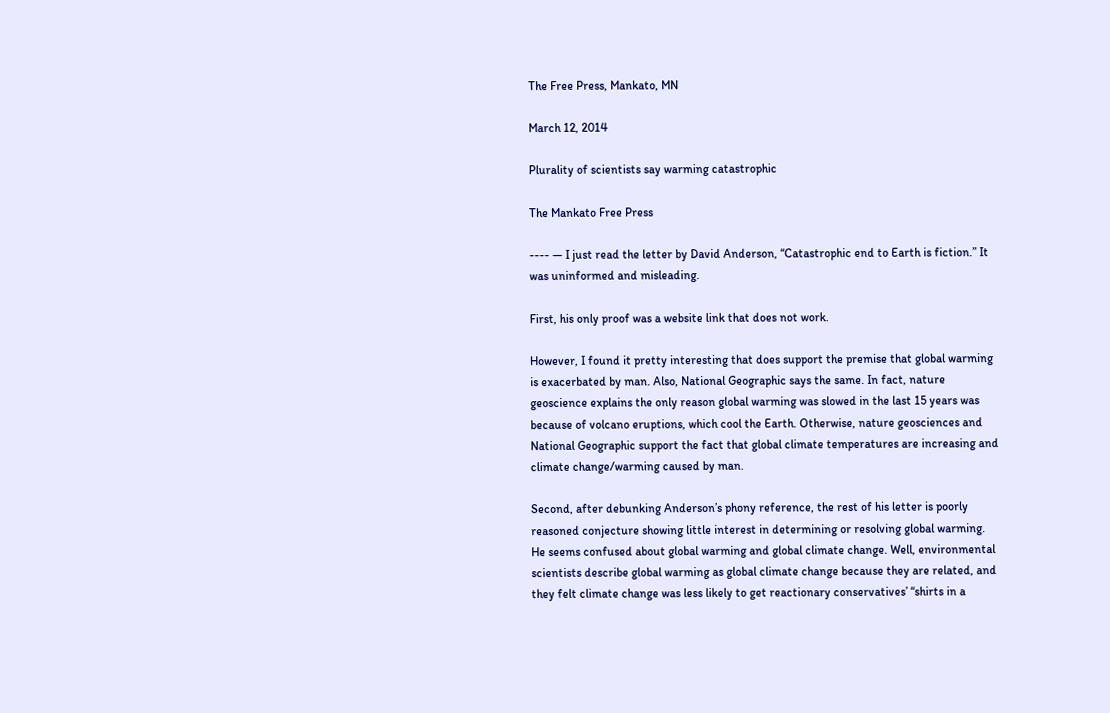The Free Press, Mankato, MN

March 12, 2014

Plurality of scientists say warming catastrophic

The Mankato Free Press

---- — I just read the letter by David Anderson, “Catastrophic end to Earth is fiction.” It was uninformed and misleading.

First, his only proof was a website link that does not work.

However, I found it pretty interesting that does support the premise that global warming is exacerbated by man. Also, National Geographic says the same. In fact, nature geoscience explains the only reason global warming was slowed in the last 15 years was because of volcano eruptions, which cool the Earth. Otherwise, nature geosciences and National Geographic support the fact that global climate temperatures are increasing and climate change/warming caused by man.

Second, after debunking Anderson’s phony reference, the rest of his letter is poorly reasoned conjecture showing little interest in determining or resolving global warming. He seems confused about global warming and global climate change. Well, environmental scientists describe global warming as global climate change because they are related, and they felt climate change was less likely to get reactionary conservatives’ “shirts in a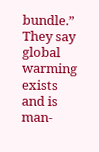bundle.” They say global warming exists and is man-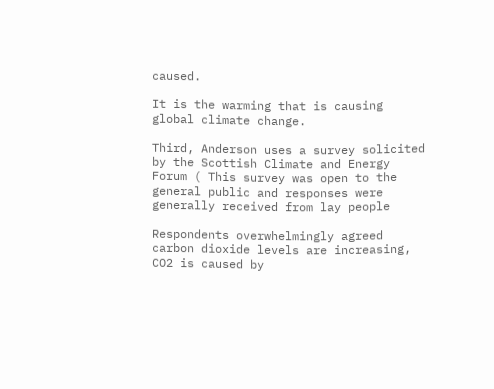caused.

It is the warming that is causing global climate change.

Third, Anderson uses a survey solicited by the Scottish Climate and Energy Forum ( This survey was open to the general public and responses were generally received from lay people

Respondents overwhelmingly agreed carbon dioxide levels are increasing, CO2 is caused by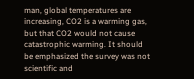man, global temperatures are increasing, CO2 is a warming gas, but that CO2 would not cause catastrophic warming. It should be emphasized the survey was not scientific and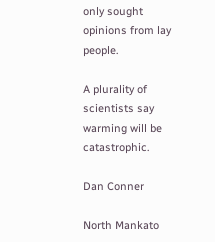only sought opinions from lay people.

A plurality of scientists say warming will be catastrophic.

Dan Conner

North Mankato